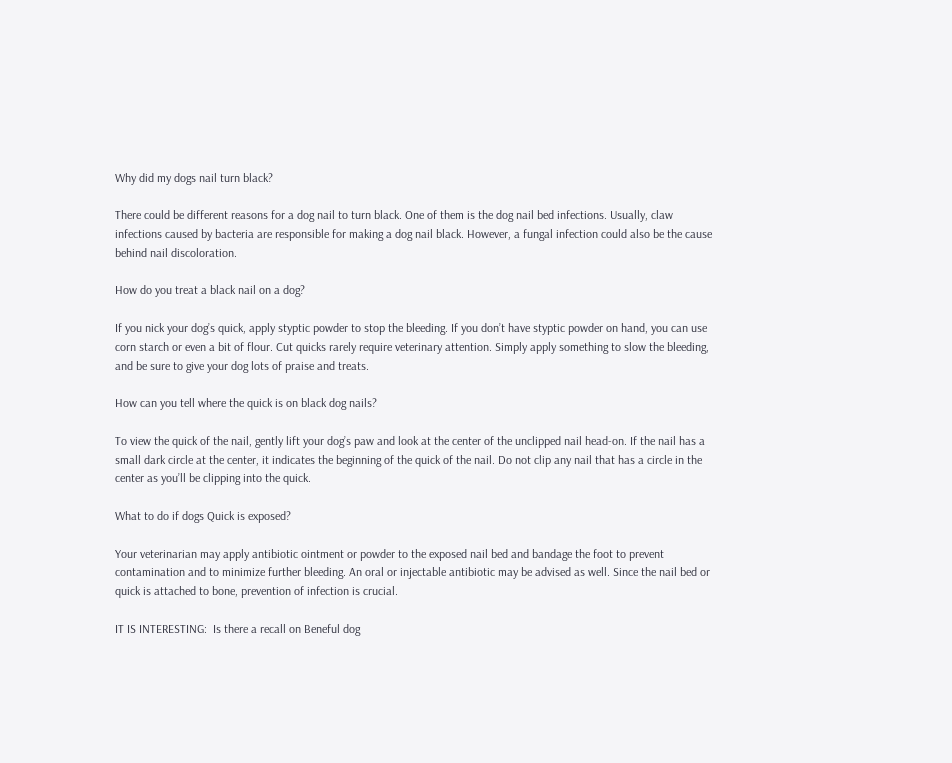Why did my dogs nail turn black?

There could be different reasons for a dog nail to turn black. One of them is the dog nail bed infections. Usually, claw infections caused by bacteria are responsible for making a dog nail black. However, a fungal infection could also be the cause behind nail discoloration.

How do you treat a black nail on a dog?

If you nick your dog’s quick, apply styptic powder to stop the bleeding. If you don’t have styptic powder on hand, you can use corn starch or even a bit of flour. Cut quicks rarely require veterinary attention. Simply apply something to slow the bleeding, and be sure to give your dog lots of praise and treats.

How can you tell where the quick is on black dog nails?

To view the quick of the nail, gently lift your dog’s paw and look at the center of the unclipped nail head-on. If the nail has a small dark circle at the center, it indicates the beginning of the quick of the nail. Do not clip any nail that has a circle in the center as you’ll be clipping into the quick.

What to do if dogs Quick is exposed?

Your veterinarian may apply antibiotic ointment or powder to the exposed nail bed and bandage the foot to prevent contamination and to minimize further bleeding. An oral or injectable antibiotic may be advised as well. Since the nail bed or quick is attached to bone, prevention of infection is crucial.

IT IS INTERESTING:  Is there a recall on Beneful dog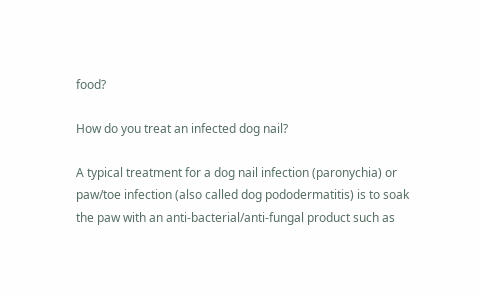food?

How do you treat an infected dog nail?

A typical treatment for a dog nail infection (paronychia) or paw/toe infection (also called dog pododermatitis) is to soak the paw with an anti-bacterial/anti-fungal product such as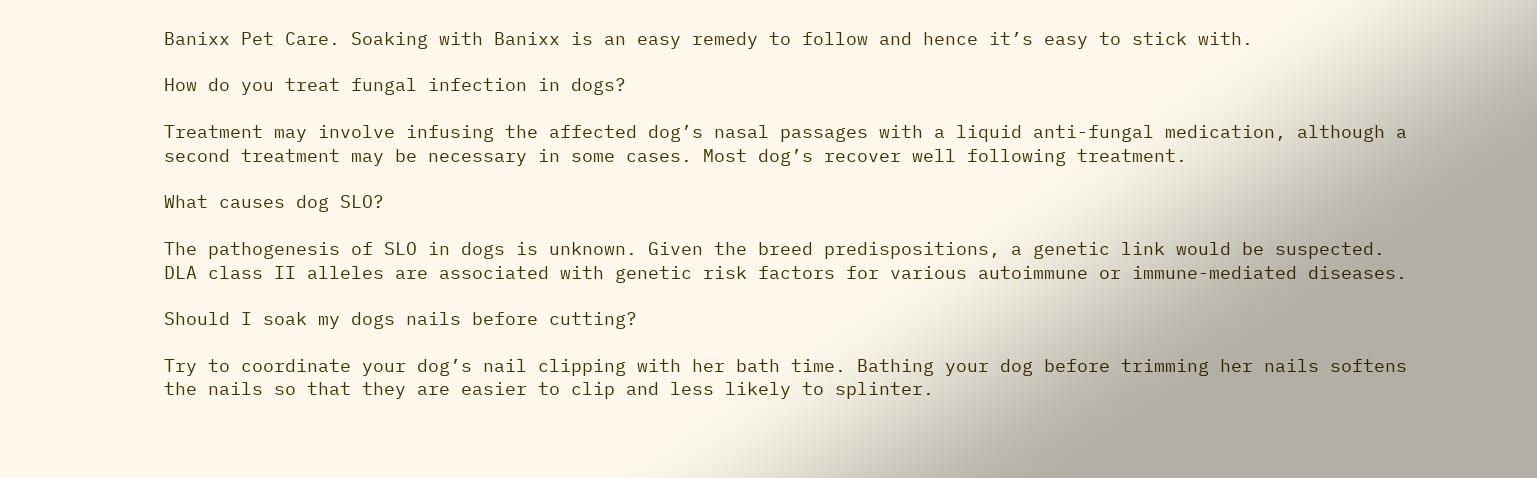Banixx Pet Care. Soaking with Banixx is an easy remedy to follow and hence it’s easy to stick with.

How do you treat fungal infection in dogs?

Treatment may involve infusing the affected dog’s nasal passages with a liquid anti-fungal medication, although a second treatment may be necessary in some cases. Most dog’s recover well following treatment.

What causes dog SLO?

The pathogenesis of SLO in dogs is unknown. Given the breed predispositions, a genetic link would be suspected. DLA class II alleles are associated with genetic risk factors for various autoimmune or immune-mediated diseases.

Should I soak my dogs nails before cutting?

Try to coordinate your dog’s nail clipping with her bath time. Bathing your dog before trimming her nails softens the nails so that they are easier to clip and less likely to splinter.